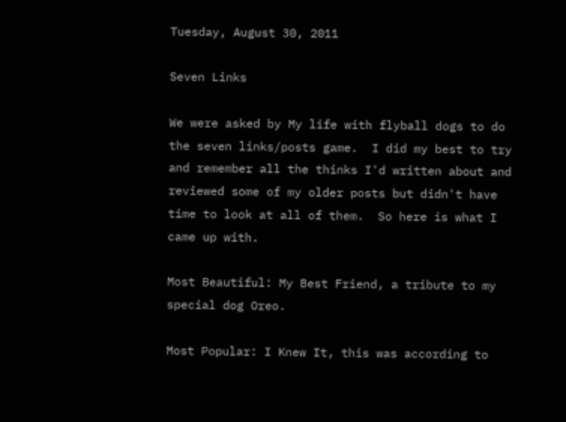Tuesday, August 30, 2011

Seven Links

We were asked by My life with flyball dogs to do the seven links/posts game.  I did my best to try and remember all the thinks I'd written about and reviewed some of my older posts but didn't have time to look at all of them.  So here is what I came up with.

Most Beautiful: My Best Friend, a tribute to my special dog Oreo.

Most Popular: I Knew It, this was according to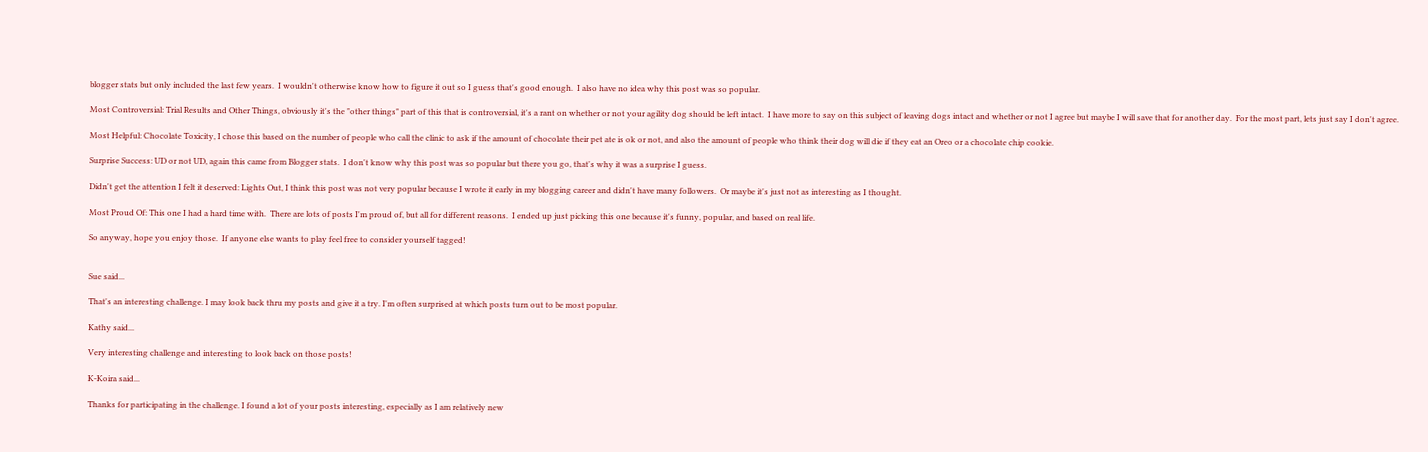blogger stats but only included the last few years.  I wouldn't otherwise know how to figure it out so I guess that's good enough.  I also have no idea why this post was so popular.

Most Controversial: Trial Results and Other Things, obviously it's the "other things" part of this that is controversial, it's a rant on whether or not your agility dog should be left intact.  I have more to say on this subject of leaving dogs intact and whether or not I agree but maybe I will save that for another day.  For the most part, lets just say I don't agree.

Most Helpful: Chocolate Toxicity, I chose this based on the number of people who call the clinic to ask if the amount of chocolate their pet ate is ok or not, and also the amount of people who think their dog will die if they eat an Oreo or a chocolate chip cookie.

Surprise Success: UD or not UD, again this came from Blogger stats.  I don't know why this post was so popular but there you go, that's why it was a surprise I guess.

Didn't get the attention I felt it deserved: Lights Out, I think this post was not very popular because I wrote it early in my blogging career and didn't have many followers.  Or maybe it's just not as interesting as I thought.

Most Proud Of: This one I had a hard time with.  There are lots of posts I'm proud of, but all for different reasons.  I ended up just picking this one because it's funny, popular, and based on real life.

So anyway, hope you enjoy those.  If anyone else wants to play feel free to consider yourself tagged!


Sue said...

That's an interesting challenge. I may look back thru my posts and give it a try. I'm often surprised at which posts turn out to be most popular.

Kathy said...

Very interesting challenge and interesting to look back on those posts!

K-Koira said...

Thanks for participating in the challenge. I found a lot of your posts interesting, especially as I am relatively new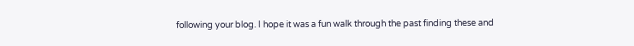following your blog. I hope it was a fun walk through the past finding these and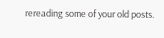rereading some of your old posts.